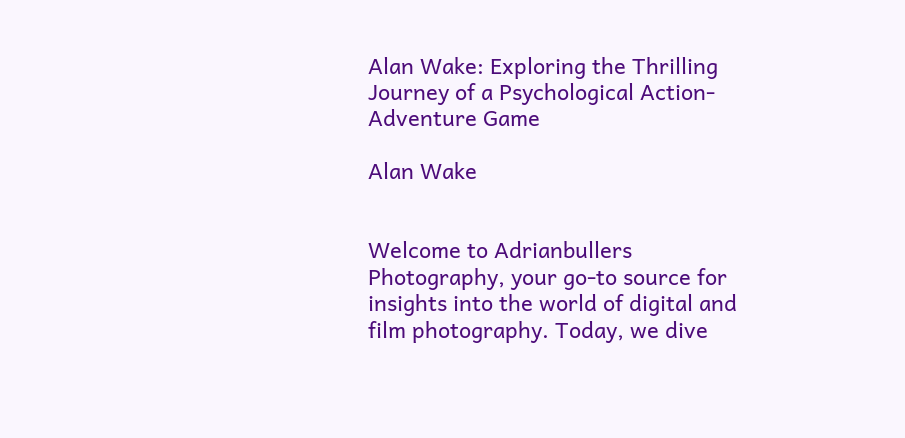Alan Wake: Exploring the Thrilling Journey of a Psychological Action-Adventure Game

Alan Wake


Welcome to Adrianbullers Photography, your go-to source for insights into the world of digital and film photography. Today, we dive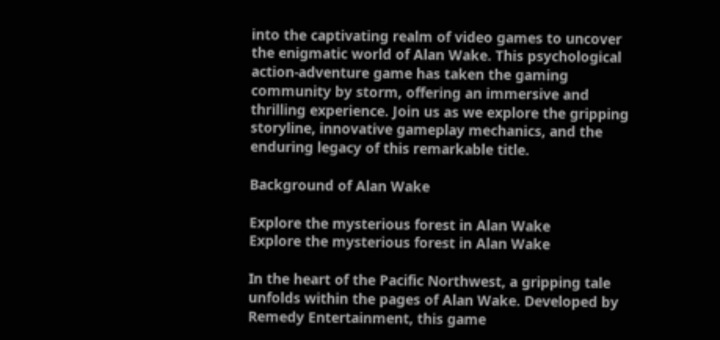into the captivating realm of video games to uncover the enigmatic world of Alan Wake. This psychological action-adventure game has taken the gaming community by storm, offering an immersive and thrilling experience. Join us as we explore the gripping storyline, innovative gameplay mechanics, and the enduring legacy of this remarkable title.

Background of Alan Wake

Explore the mysterious forest in Alan Wake
Explore the mysterious forest in Alan Wake

In the heart of the Pacific Northwest, a gripping tale unfolds within the pages of Alan Wake. Developed by Remedy Entertainment, this game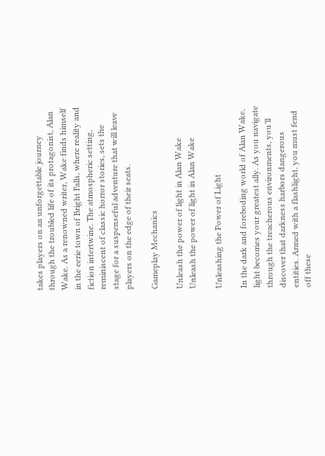takes players on an unforgettable journey through the troubled life of its protagonist, Alan Wake. As a renowned writer, Wake finds himself in the eerie town of Bright Falls, where reality and fiction intertwine. The atmospheric setting, reminiscent of classic horror stories, sets the stage for a suspenseful adventure that will leave players on the edge of their seats.

Gameplay Mechanics

Unleash the power of light in Alan Wake
Unleash the power of light in Alan Wake

Unleashing the Power of Light

In the dark and foreboding world of Alan Wake, light becomes your greatest ally. As you navigate through the treacherous environments, you’ll discover that darkness harbors dangerous entities. Armed with a flashlight, you must fend off these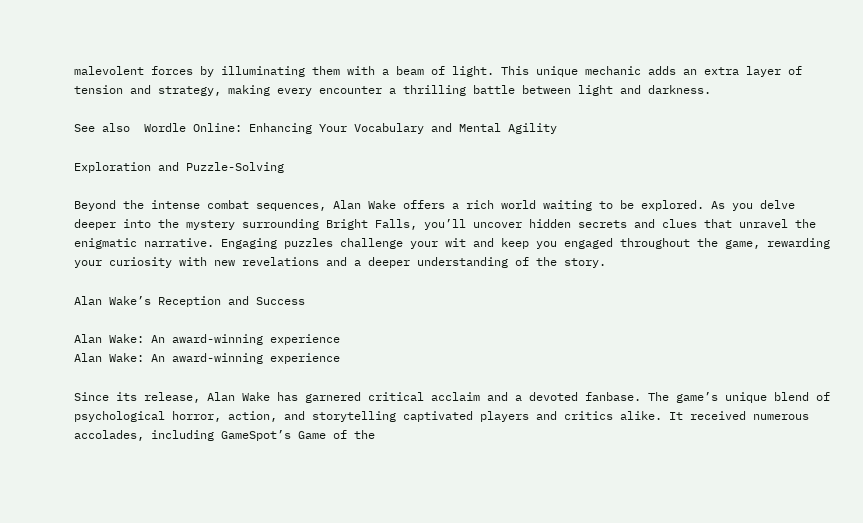malevolent forces by illuminating them with a beam of light. This unique mechanic adds an extra layer of tension and strategy, making every encounter a thrilling battle between light and darkness.

See also  Wordle Online: Enhancing Your Vocabulary and Mental Agility

Exploration and Puzzle-Solving

Beyond the intense combat sequences, Alan Wake offers a rich world waiting to be explored. As you delve deeper into the mystery surrounding Bright Falls, you’ll uncover hidden secrets and clues that unravel the enigmatic narrative. Engaging puzzles challenge your wit and keep you engaged throughout the game, rewarding your curiosity with new revelations and a deeper understanding of the story.

Alan Wake’s Reception and Success

Alan Wake: An award-winning experience
Alan Wake: An award-winning experience

Since its release, Alan Wake has garnered critical acclaim and a devoted fanbase. The game’s unique blend of psychological horror, action, and storytelling captivated players and critics alike. It received numerous accolades, including GameSpot’s Game of the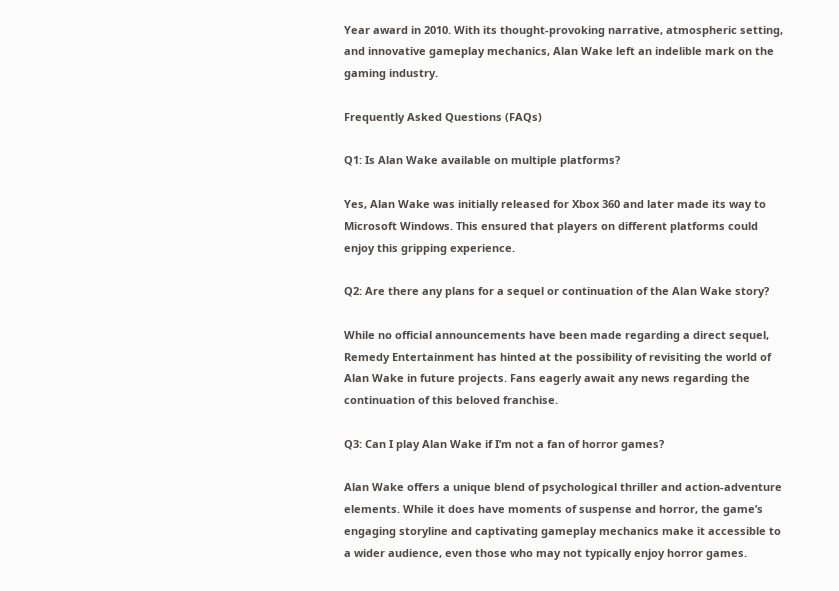Year award in 2010. With its thought-provoking narrative, atmospheric setting, and innovative gameplay mechanics, Alan Wake left an indelible mark on the gaming industry.

Frequently Asked Questions (FAQs)

Q1: Is Alan Wake available on multiple platforms?

Yes, Alan Wake was initially released for Xbox 360 and later made its way to Microsoft Windows. This ensured that players on different platforms could enjoy this gripping experience.

Q2: Are there any plans for a sequel or continuation of the Alan Wake story?

While no official announcements have been made regarding a direct sequel, Remedy Entertainment has hinted at the possibility of revisiting the world of Alan Wake in future projects. Fans eagerly await any news regarding the continuation of this beloved franchise.

Q3: Can I play Alan Wake if I’m not a fan of horror games?

Alan Wake offers a unique blend of psychological thriller and action-adventure elements. While it does have moments of suspense and horror, the game’s engaging storyline and captivating gameplay mechanics make it accessible to a wider audience, even those who may not typically enjoy horror games.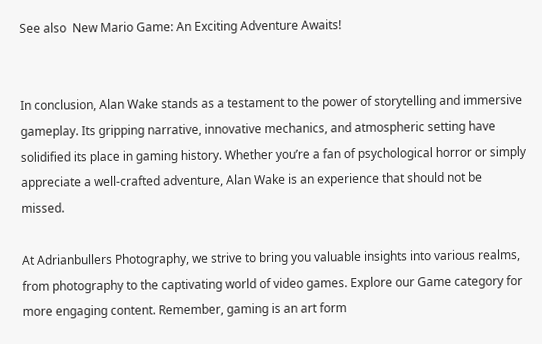See also  New Mario Game: An Exciting Adventure Awaits!


In conclusion, Alan Wake stands as a testament to the power of storytelling and immersive gameplay. Its gripping narrative, innovative mechanics, and atmospheric setting have solidified its place in gaming history. Whether you’re a fan of psychological horror or simply appreciate a well-crafted adventure, Alan Wake is an experience that should not be missed.

At Adrianbullers Photography, we strive to bring you valuable insights into various realms, from photography to the captivating world of video games. Explore our Game category for more engaging content. Remember, gaming is an art form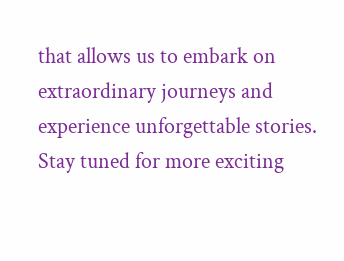that allows us to embark on extraordinary journeys and experience unforgettable stories. Stay tuned for more exciting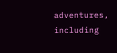adventures, including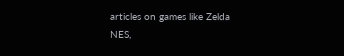articles on games like Zelda NES,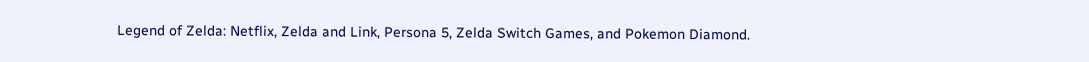Legend of Zelda: Netflix, Zelda and Link, Persona 5, Zelda Switch Games, and Pokemon Diamond.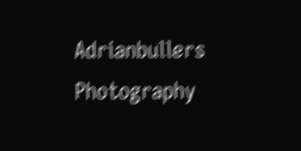Adrianbullers Photography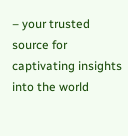– your trusted source for captivating insights into the world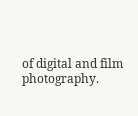of digital and film photography.